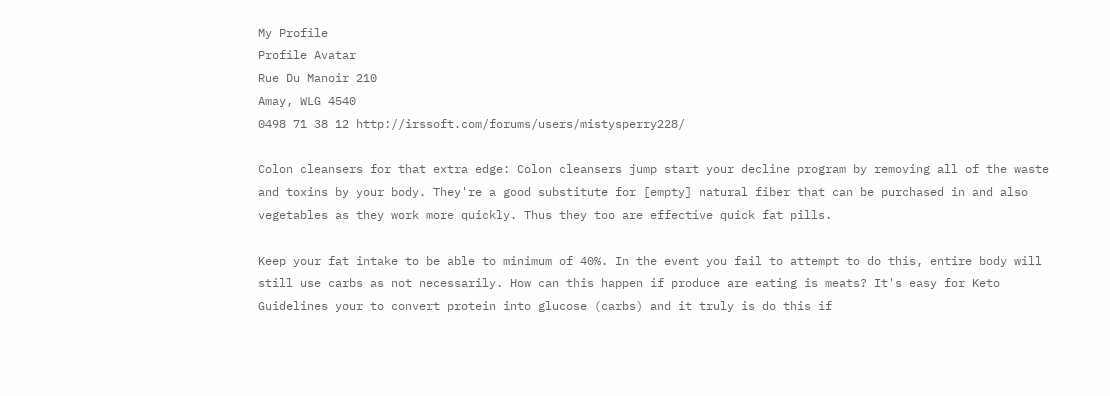My Profile
Profile Avatar
Rue Du Manoir 210
Amay, WLG 4540
0498 71 38 12 http://irssoft.com/forums/users/mistysperry228/

Colon cleansers for that extra edge: Colon cleansers jump start your decline program by removing all of the waste and toxins by your body. They're a good substitute for [empty] natural fiber that can be purchased in and also vegetables as they work more quickly. Thus they too are effective quick fat pills.

Keep your fat intake to be able to minimum of 40%. In the event you fail to attempt to do this, entire body will still use carbs as not necessarily. How can this happen if produce are eating is meats? It's easy for Keto Guidelines your to convert protein into glucose (carbs) and it truly is do this if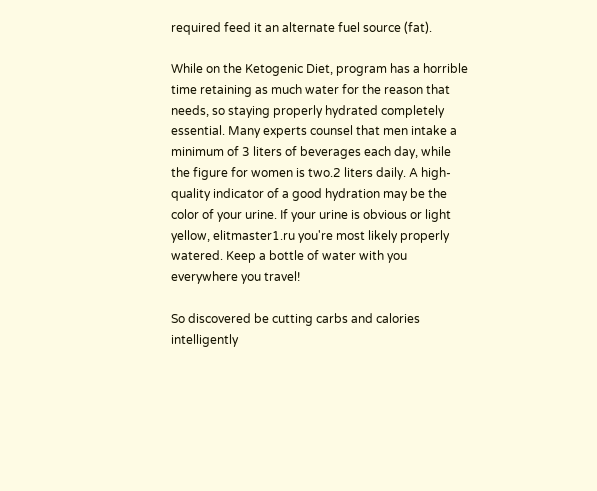required feed it an alternate fuel source (fat).

While on the Ketogenic Diet, program has a horrible time retaining as much water for the reason that needs, so staying properly hydrated completely essential. Many experts counsel that men intake a minimum of 3 liters of beverages each day, while the figure for women is two.2 liters daily. A high-quality indicator of a good hydration may be the color of your urine. If your urine is obvious or light yellow, elitmaster1.ru you're most likely properly watered. Keep a bottle of water with you everywhere you travel!

So discovered be cutting carbs and calories intelligently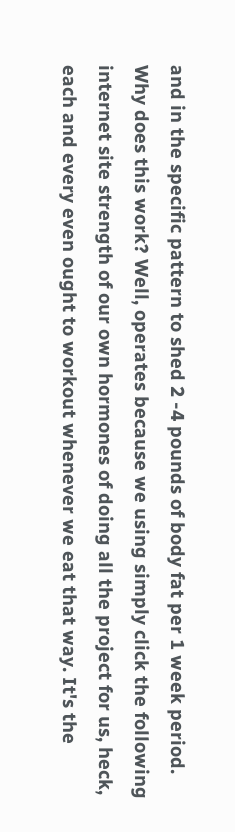and in the specific pattern to shed 2 -4 pounds of body fat per 1 week period. Why does this work? Well, operates because we using simply click the following internet site strength of our own hormones of doing all the project for us, heck, each and every even ought to workout whenever we eat that way. It's the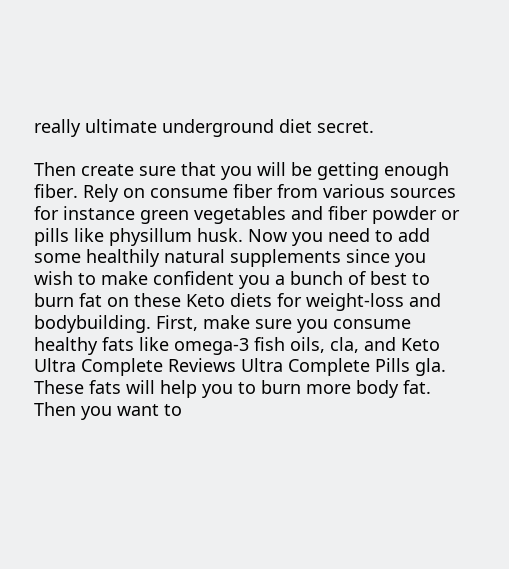really ultimate underground diet secret.

Then create sure that you will be getting enough fiber. Rely on consume fiber from various sources for instance green vegetables and fiber powder or pills like physillum husk. Now you need to add some healthily natural supplements since you wish to make confident you a bunch of best to burn fat on these Keto diets for weight-loss and bodybuilding. First, make sure you consume healthy fats like omega-3 fish oils, cla, and Keto Ultra Complete Reviews Ultra Complete Pills gla. These fats will help you to burn more body fat. Then you want to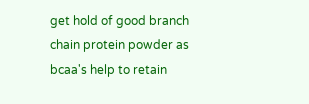get hold of good branch chain protein powder as bcaa's help to retain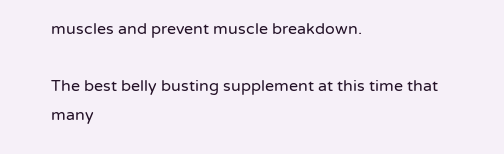muscles and prevent muscle breakdown.

The best belly busting supplement at this time that many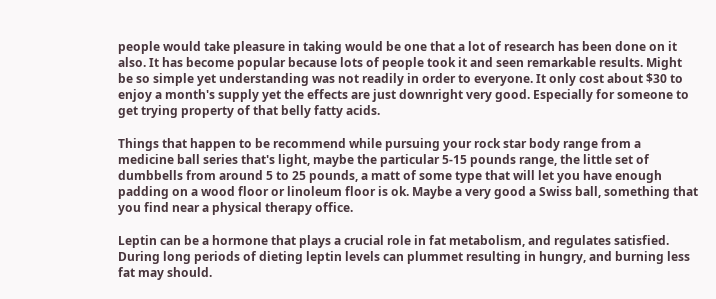people would take pleasure in taking would be one that a lot of research has been done on it also. It has become popular because lots of people took it and seen remarkable results. Might be so simple yet understanding was not readily in order to everyone. It only cost about $30 to enjoy a month's supply yet the effects are just downright very good. Especially for someone to get trying property of that belly fatty acids.

Things that happen to be recommend while pursuing your rock star body range from a medicine ball series that's light, maybe the particular 5-15 pounds range, the little set of dumbbells from around 5 to 25 pounds, a matt of some type that will let you have enough padding on a wood floor or linoleum floor is ok. Maybe a very good a Swiss ball, something that you find near a physical therapy office.

Leptin can be a hormone that plays a crucial role in fat metabolism, and regulates satisfied. During long periods of dieting leptin levels can plummet resulting in hungry, and burning less fat may should.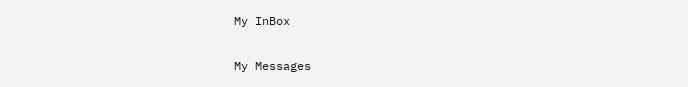My InBox

My Messages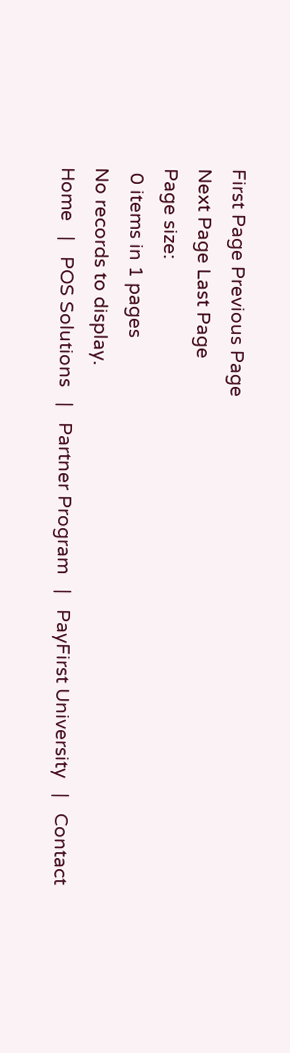First Page Previous Page
Next Page Last Page
Page size:
 0 items in 1 pages
No records to display.
Home   |   POS Solutions   |   Partner Program   |   PayFirst University   |   Contact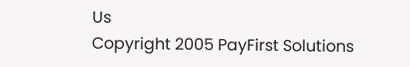Us
Copyright 2005 PayFirst Solutions